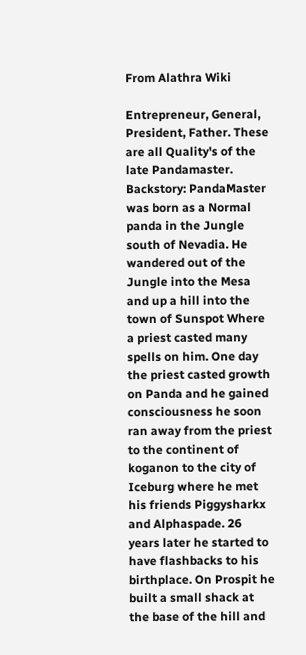From Alathra Wiki

Entrepreneur, General, President, Father. These are all Quality's of the late Pandamaster. Backstory: PandaMaster was born as a Normal panda in the Jungle south of Nevadia. He wandered out of the Jungle into the Mesa and up a hill into the town of Sunspot Where a priest casted many spells on him. One day the priest casted growth on Panda and he gained consciousness he soon ran away from the priest to the continent of koganon to the city of Iceburg where he met his friends Piggysharkx and Alphaspade. 26 years later he started to have flashbacks to his birthplace. On Prospit he built a small shack at the base of the hill and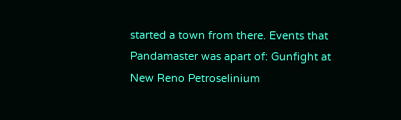started a town from there. Events that Pandamaster was apart of: Gunfight at New Reno Petroselinium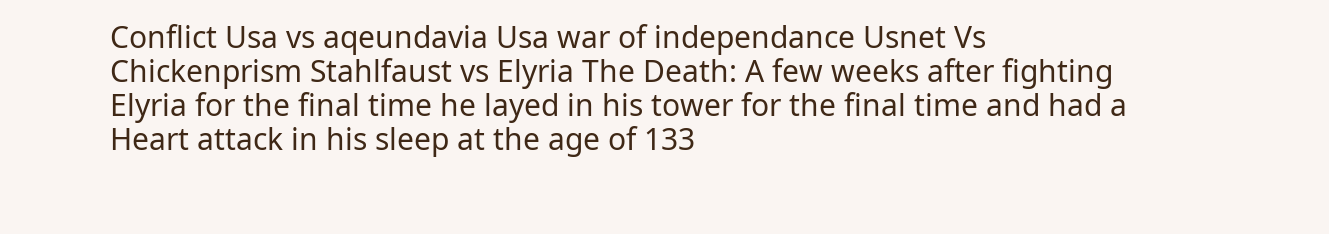Conflict Usa vs aqeundavia Usa war of independance Usnet Vs Chickenprism Stahlfaust vs Elyria The Death: A few weeks after fighting Elyria for the final time he layed in his tower for the final time and had a Heart attack in his sleep at the age of 133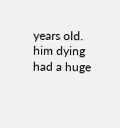years old. him dying had a huge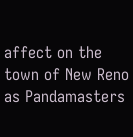affect on the town of New Reno as Pandamasters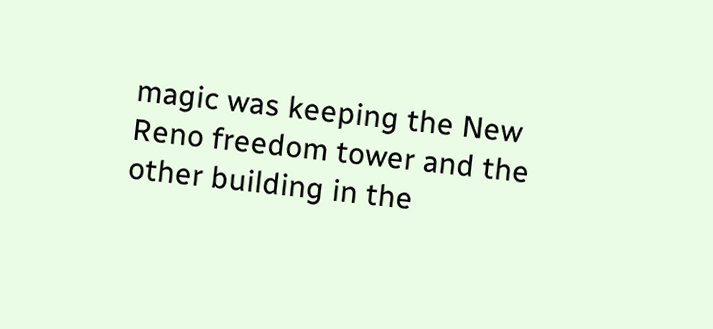magic was keeping the New Reno freedom tower and the other building in the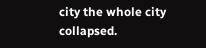city the whole city collapsed.